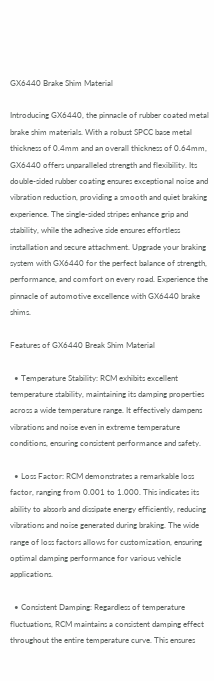GX6440 Brake Shim Material

Introducing GX6440, the pinnacle of rubber coated metal brake shim materials. With a robust SPCC base metal thickness of 0.4mm and an overall thickness of 0.64mm, GX6440 offers unparalleled strength and flexibility. Its double-sided rubber coating ensures exceptional noise and vibration reduction, providing a smooth and quiet braking experience. The single-sided stripes enhance grip and stability, while the adhesive side ensures effortless installation and secure attachment. Upgrade your braking system with GX6440 for the perfect balance of strength, performance, and comfort on every road. Experience the pinnacle of automotive excellence with GX6440 brake shims.

Features of GX6440 Break Shim Material

  • Temperature Stability: RCM exhibits excellent temperature stability, maintaining its damping properties across a wide temperature range. It effectively dampens vibrations and noise even in extreme temperature conditions, ensuring consistent performance and safety.

  • Loss Factor: RCM demonstrates a remarkable loss factor, ranging from 0.001 to 1.000. This indicates its ability to absorb and dissipate energy efficiently, reducing vibrations and noise generated during braking. The wide range of loss factors allows for customization, ensuring optimal damping performance for various vehicle applications.

  • Consistent Damping: Regardless of temperature fluctuations, RCM maintains a consistent damping effect throughout the entire temperature curve. This ensures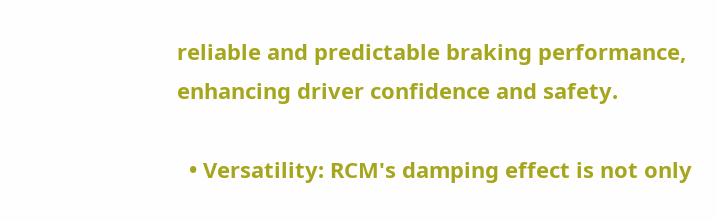reliable and predictable braking performance, enhancing driver confidence and safety.

  • Versatility: RCM's damping effect is not only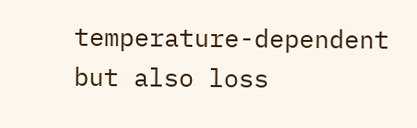temperature-dependent but also loss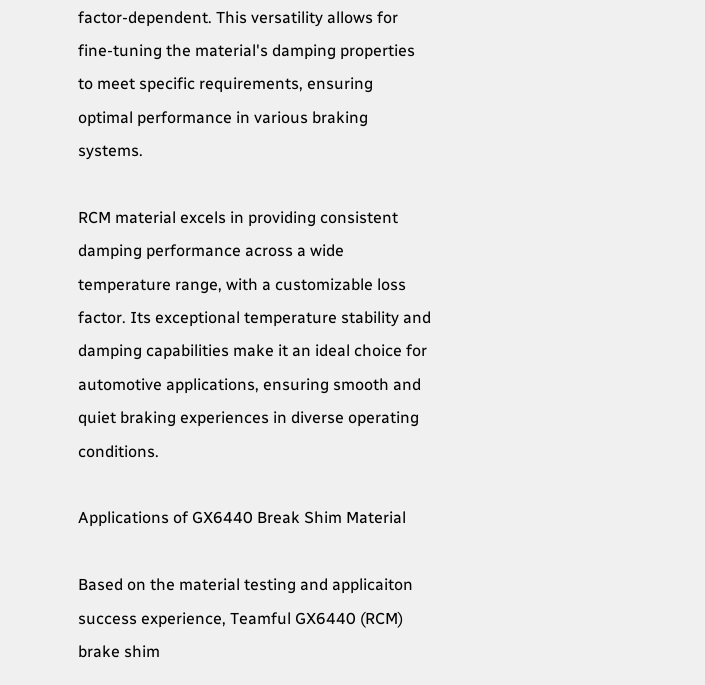factor-dependent. This versatility allows for fine-tuning the material's damping properties to meet specific requirements, ensuring optimal performance in various braking systems.

RCM material excels in providing consistent damping performance across a wide temperature range, with a customizable loss factor. Its exceptional temperature stability and damping capabilities make it an ideal choice for automotive applications, ensuring smooth and quiet braking experiences in diverse operating conditions.

Applications of GX6440 Break Shim Material

Based on the material testing and applicaiton success experience, Teamful GX6440 (RCM) brake shim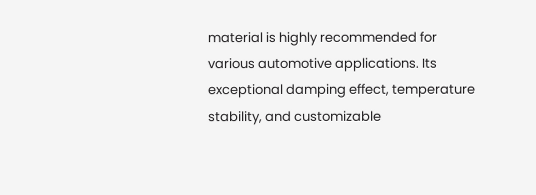material is highly recommended for various automotive applications. Its exceptional damping effect, temperature stability, and customizable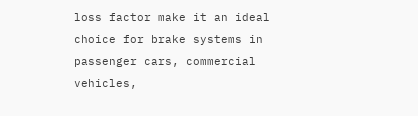loss factor make it an ideal choice for brake systems in passenger cars, commercial vehicles,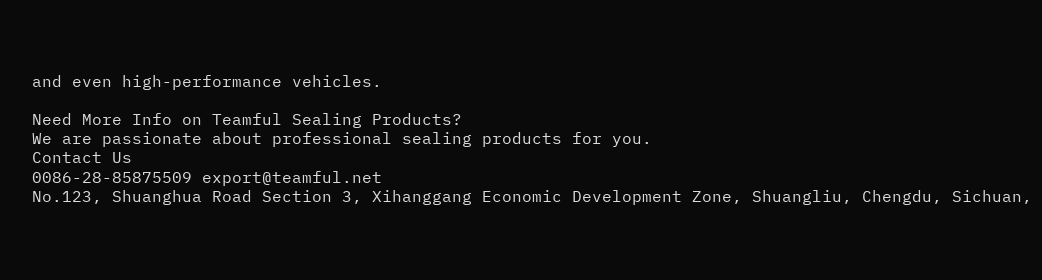and even high-performance vehicles.

Need More Info on Teamful Sealing Products?
We are passionate about professional sealing products for you.
Contact Us
0086-28-85875509 export@teamful.net
No.123, Shuanghua Road Section 3, Xihanggang Economic Development Zone, Shuangliu, Chengdu, Sichuan,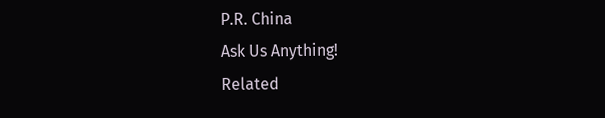P.R. China
Ask Us Anything!
Related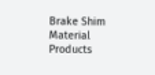Brake Shim Material Products